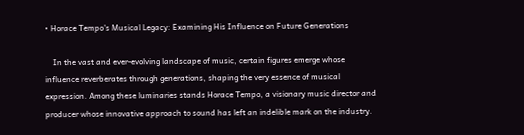• Horace Tempo's Musical Legacy: Examining His Influence on Future Generations

    In the vast and ever-evolving landscape of music, certain figures emerge whose influence reverberates through generations, shaping the very essence of musical expression. Among these luminaries stands Horace Tempo, a visionary music director and producer whose innovative approach to sound has left an indelible mark on the industry.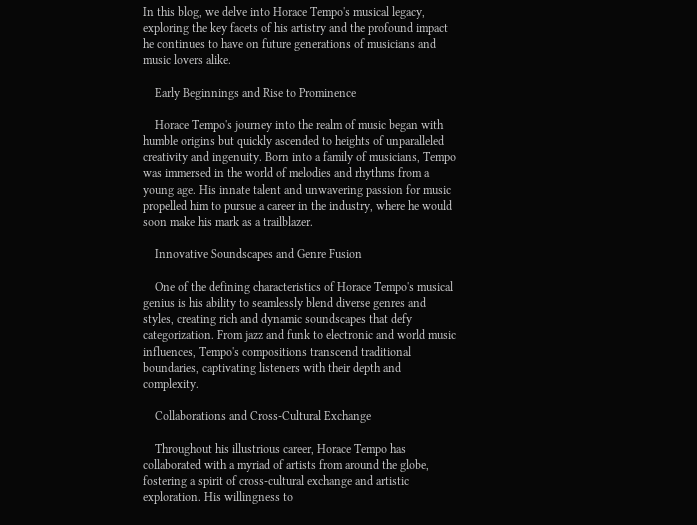In this blog, we delve into Horace Tempo's musical legacy, exploring the key facets of his artistry and the profound impact he continues to have on future generations of musicians and music lovers alike.

    Early Beginnings and Rise to Prominence

    Horace Tempo's journey into the realm of music began with humble origins but quickly ascended to heights of unparalleled creativity and ingenuity. Born into a family of musicians, Tempo was immersed in the world of melodies and rhythms from a young age. His innate talent and unwavering passion for music propelled him to pursue a career in the industry, where he would soon make his mark as a trailblazer.

    Innovative Soundscapes and Genre Fusion

    One of the defining characteristics of Horace Tempo's musical genius is his ability to seamlessly blend diverse genres and styles, creating rich and dynamic soundscapes that defy categorization. From jazz and funk to electronic and world music influences, Tempo's compositions transcend traditional boundaries, captivating listeners with their depth and complexity.

    Collaborations and Cross-Cultural Exchange

    Throughout his illustrious career, Horace Tempo has collaborated with a myriad of artists from around the globe, fostering a spirit of cross-cultural exchange and artistic exploration. His willingness to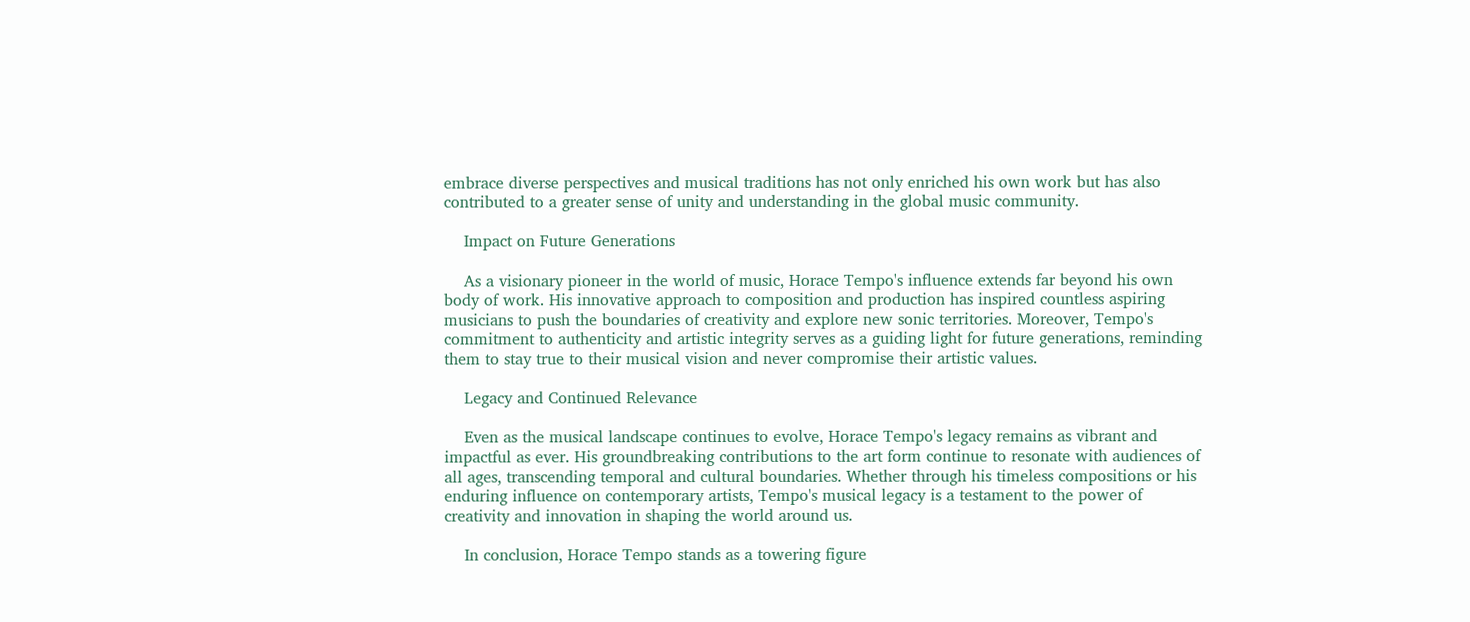embrace diverse perspectives and musical traditions has not only enriched his own work but has also contributed to a greater sense of unity and understanding in the global music community.

    Impact on Future Generations

    As a visionary pioneer in the world of music, Horace Tempo's influence extends far beyond his own body of work. His innovative approach to composition and production has inspired countless aspiring musicians to push the boundaries of creativity and explore new sonic territories. Moreover, Tempo's commitment to authenticity and artistic integrity serves as a guiding light for future generations, reminding them to stay true to their musical vision and never compromise their artistic values.

    Legacy and Continued Relevance

    Even as the musical landscape continues to evolve, Horace Tempo's legacy remains as vibrant and impactful as ever. His groundbreaking contributions to the art form continue to resonate with audiences of all ages, transcending temporal and cultural boundaries. Whether through his timeless compositions or his enduring influence on contemporary artists, Tempo's musical legacy is a testament to the power of creativity and innovation in shaping the world around us.

    In conclusion, Horace Tempo stands as a towering figure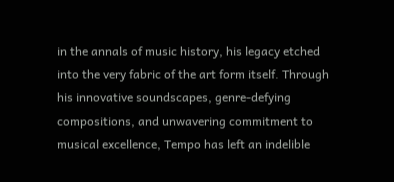in the annals of music history, his legacy etched into the very fabric of the art form itself. Through his innovative soundscapes, genre-defying compositions, and unwavering commitment to musical excellence, Tempo has left an indelible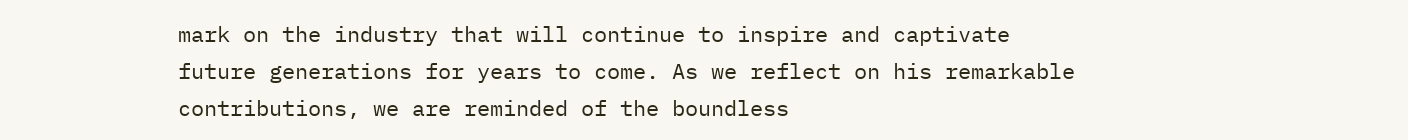mark on the industry that will continue to inspire and captivate future generations for years to come. As we reflect on his remarkable contributions, we are reminded of the boundless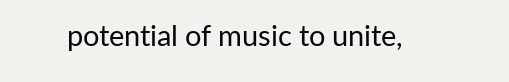potential of music to unite,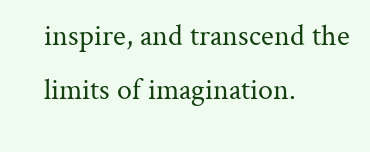inspire, and transcend the limits of imagination.